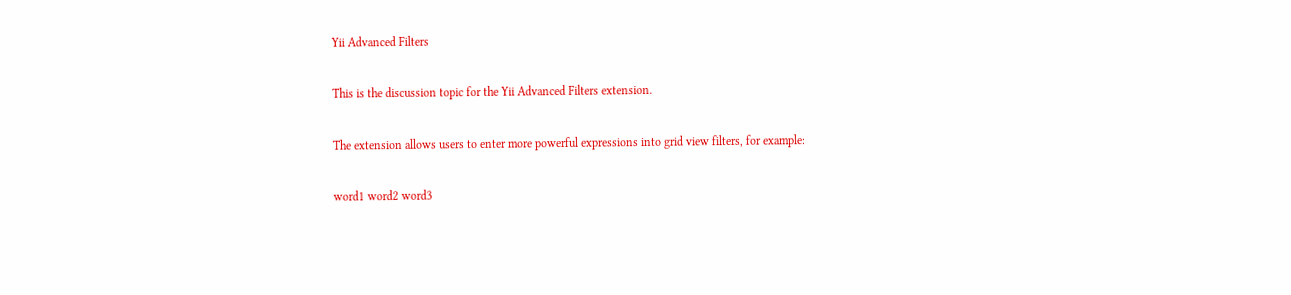Yii Advanced Filters

This is the discussion topic for the Yii Advanced Filters extension.

The extension allows users to enter more powerful expressions into grid view filters, for example:

word1 word2 word3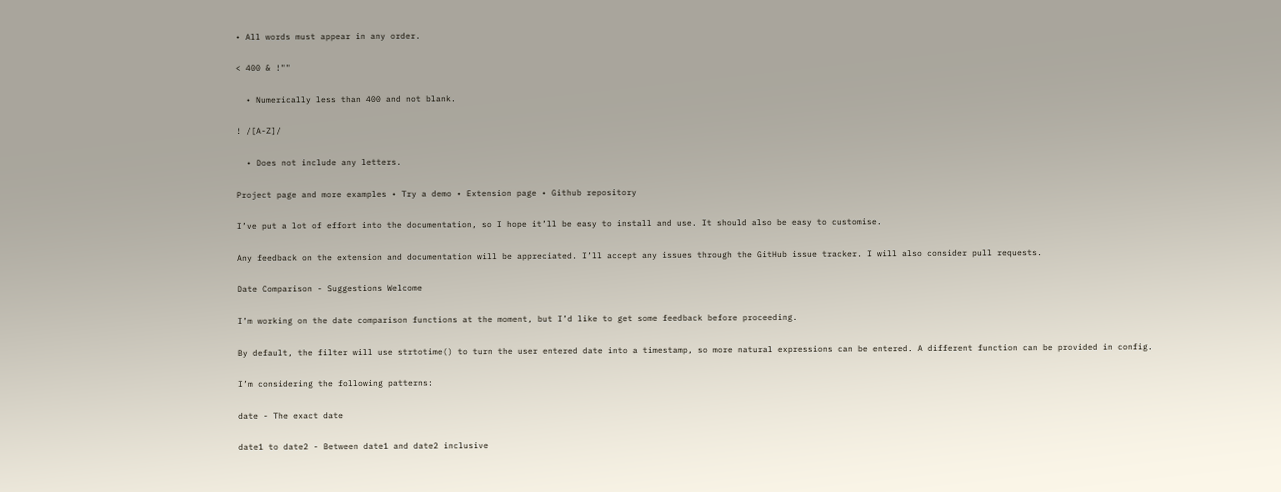• All words must appear in any order.

< 400 & !""

  • Numerically less than 400 and not blank.

! /[A-Z]/

  • Does not include any letters.

Project page and more examples • Try a demo • Extension page • Github repository

I’ve put a lot of effort into the documentation, so I hope it’ll be easy to install and use. It should also be easy to customise.

Any feedback on the extension and documentation will be appreciated. I’ll accept any issues through the GitHub issue tracker. I will also consider pull requests.

Date Comparison - Suggestions Welcome

I’m working on the date comparison functions at the moment, but I’d like to get some feedback before proceeding.

By default, the filter will use strtotime() to turn the user entered date into a timestamp, so more natural expressions can be entered. A different function can be provided in config.

I’m considering the following patterns:

date - The exact date

date1 to date2 - Between date1 and date2 inclusive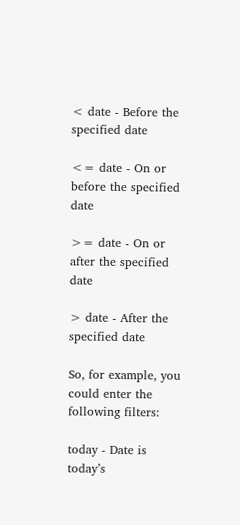< date - Before the specified date

<= date - On or before the specified date

>= date - On or after the specified date

> date - After the specified date

So, for example, you could enter the following filters:

today - Date is today’s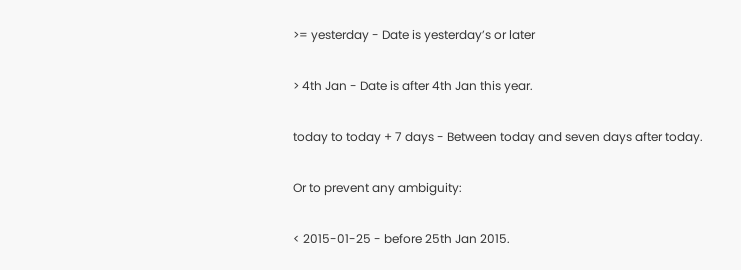>= yesterday - Date is yesterday’s or later

> 4th Jan - Date is after 4th Jan this year.

today to today + 7 days - Between today and seven days after today.

Or to prevent any ambiguity:

< 2015-01-25 - before 25th Jan 2015.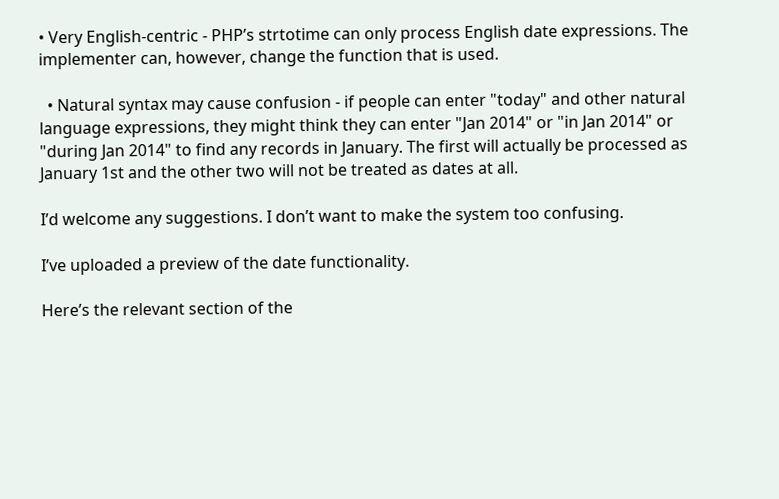• Very English-centric - PHP’s strtotime can only process English date expressions. The implementer can, however, change the function that is used.

  • Natural syntax may cause confusion - if people can enter "today" and other natural language expressions, they might think they can enter "Jan 2014" or "in Jan 2014" or "during Jan 2014" to find any records in January. The first will actually be processed as January 1st and the other two will not be treated as dates at all.

I’d welcome any suggestions. I don’t want to make the system too confusing.

I’ve uploaded a preview of the date functionality.

Here’s the relevant section of the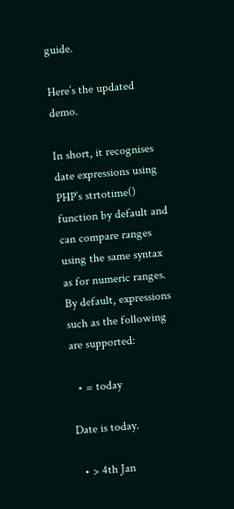guide.

Here’s the updated demo.

In short, it recognises date expressions using PHP’s strtotime() function by default and can compare ranges using the same syntax as for numeric ranges. By default, expressions such as the following are supported:

  • = today

Date is today.

  • > 4th Jan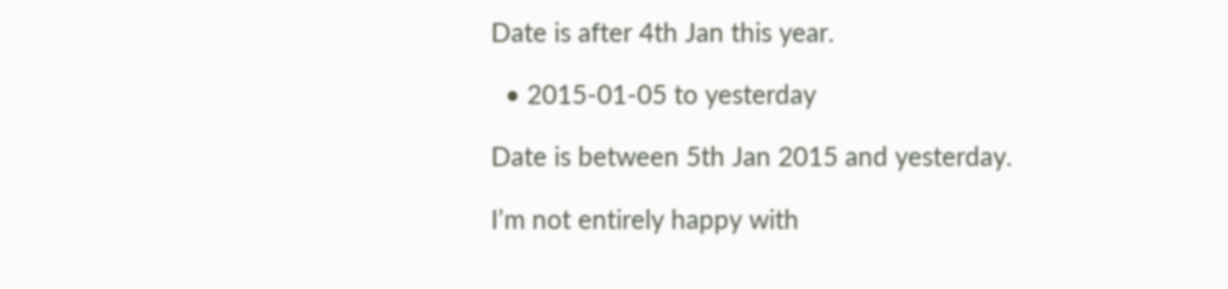Date is after 4th Jan this year.

  • 2015-01-05 to yesterday

Date is between 5th Jan 2015 and yesterday.

I’m not entirely happy with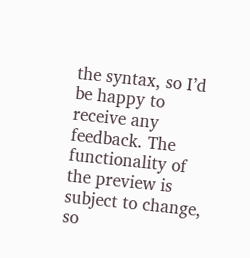the syntax, so I’d be happy to receive any feedback. The functionality of the preview is subject to change, so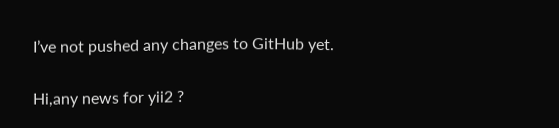I’ve not pushed any changes to GitHub yet.

Hi,any news for yii2 ?